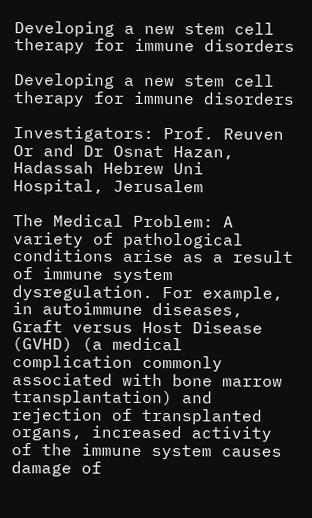Developing a new stem cell therapy for immune disorders

Developing a new stem cell therapy for immune disorders

Investigators: Prof. Reuven Or and Dr Osnat Hazan, Hadassah Hebrew Uni Hospital, Jerusalem

The Medical Problem: A variety of pathological conditions arise as a result of immune system dysregulation. For example, in autoimmune diseases, Graft versus Host Disease (GVHD) (a medical complication commonly associated with bone marrow transplantation) and rejection of transplanted organs, increased activity of the immune system causes damage of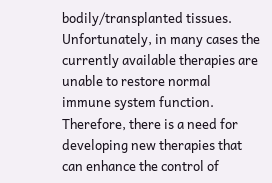bodily/transplanted tissues. Unfortunately, in many cases the currently available therapies are unable to restore normal immune system function.  Therefore, there is a need for developing new therapies that can enhance the control of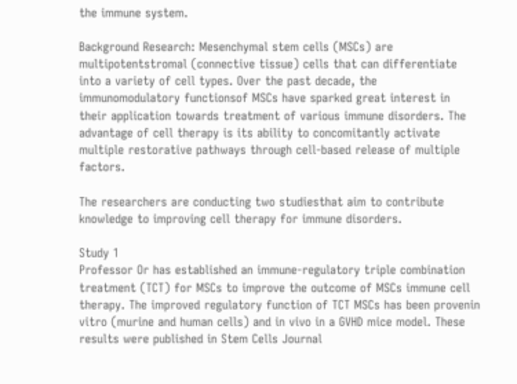the immune system.

Background Research: Mesenchymal stem cells (MSCs) are multipotentstromal (connective tissue) cells that can differentiate into a variety of cell types. Over the past decade, the immunomodulatory functionsof MSCs have sparked great interest in their application towards treatment of various immune disorders. The advantage of cell therapy is its ability to concomitantly activate multiple restorative pathways through cell-based release of multiple factors.

The researchers are conducting two studiesthat aim to contribute knowledge to improving cell therapy for immune disorders.

Study 1
Professor Or has established an immune-regulatory triple combination treatment (TCT) for MSCs to improve the outcome of MSCs immune cell therapy. The improved regulatory function of TCT MSCs has been provenin vitro (murine and human cells) and in vivo in a GVHD mice model. These results were published in Stem Cells Journal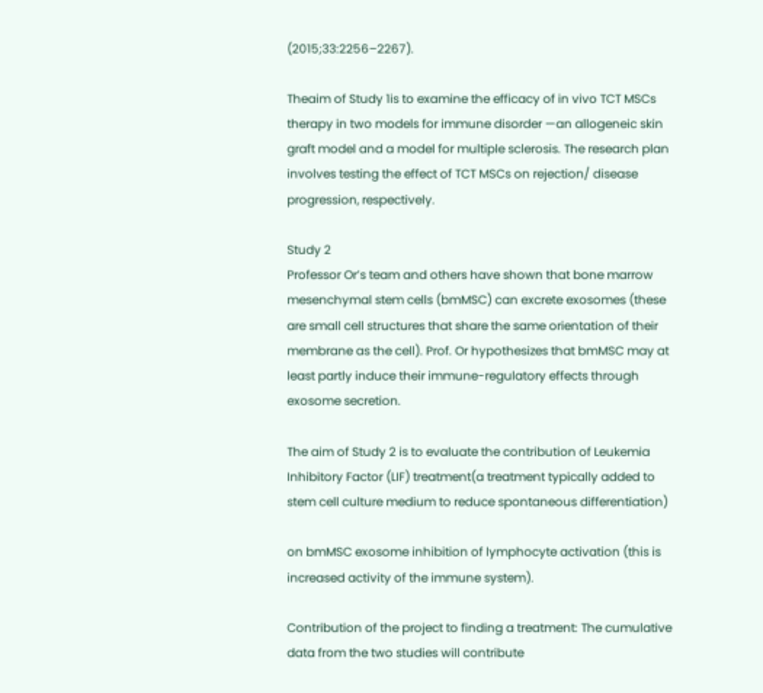(2015;33:2256–2267).

Theaim of Study 1is to examine the efficacy of in vivo TCT MSCs therapy in two models for immune disorder —an allogeneic skin graft model and a model for multiple sclerosis. The research plan involves testing the effect of TCT MSCs on rejection/ disease progression, respectively.

Study 2
Professor Or’s team and others have shown that bone marrow mesenchymal stem cells (bmMSC) can excrete exosomes (these are small cell structures that share the same orientation of their membrane as the cell). Prof. Or hypothesizes that bmMSC may at least partly induce their immune-regulatory effects through exosome secretion.

The aim of Study 2 is to evaluate the contribution of Leukemia Inhibitory Factor (LIF) treatment(a treatment typically added to stem cell culture medium to reduce spontaneous differentiation)

on bmMSC exosome inhibition of lymphocyte activation (this is increased activity of the immune system).

Contribution of the project to finding a treatment: The cumulative data from the two studies will contribute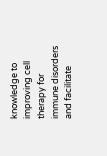knowledge to improving cell therapy for immune disorders and facilitate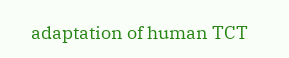adaptation of human TCT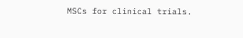MSCs for clinical trials.